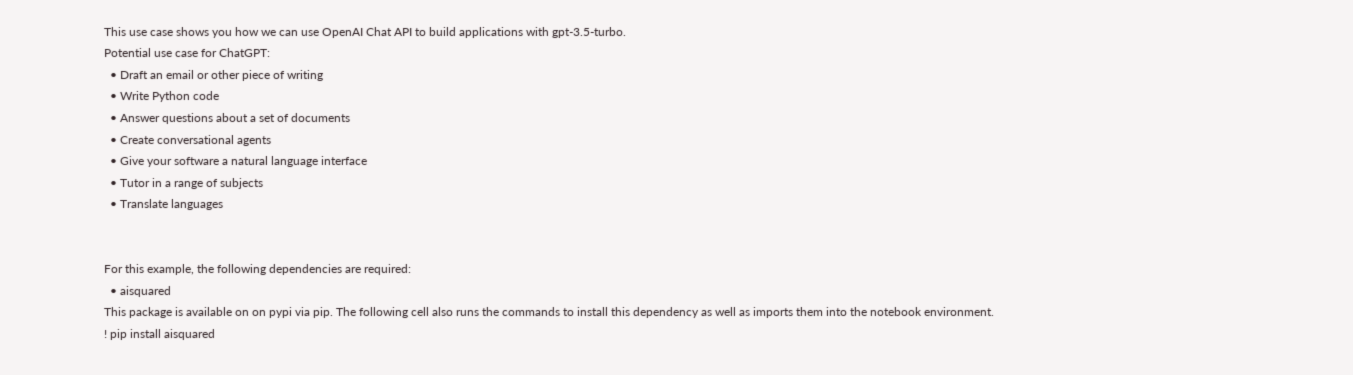This use case shows you how we can use OpenAI Chat API to build applications with gpt-3.5-turbo.
Potential use case for ChatGPT:
  • Draft an email or other piece of writing
  • Write Python code
  • Answer questions about a set of documents
  • Create conversational agents
  • Give your software a natural language interface
  • Tutor in a range of subjects
  • Translate languages


For this example, the following dependencies are required:
  • aisquared
This package is available on on pypi via pip. The following cell also runs the commands to install this dependency as well as imports them into the notebook environment.
! pip install aisquared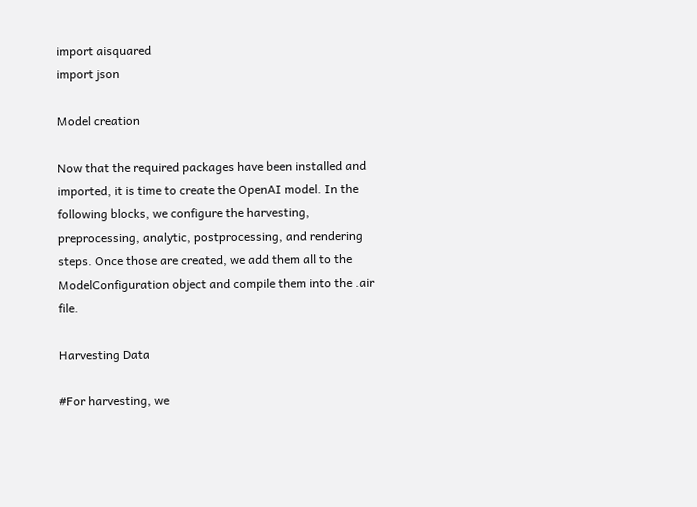import aisquared
import json

Model creation

Now that the required packages have been installed and imported, it is time to create the OpenAI model. In the following blocks, we configure the harvesting, preprocessing, analytic, postprocessing, and rendering steps. Once those are created, we add them all to the ModelConfiguration object and compile them into the .air file.

Harvesting Data

#For harvesting, we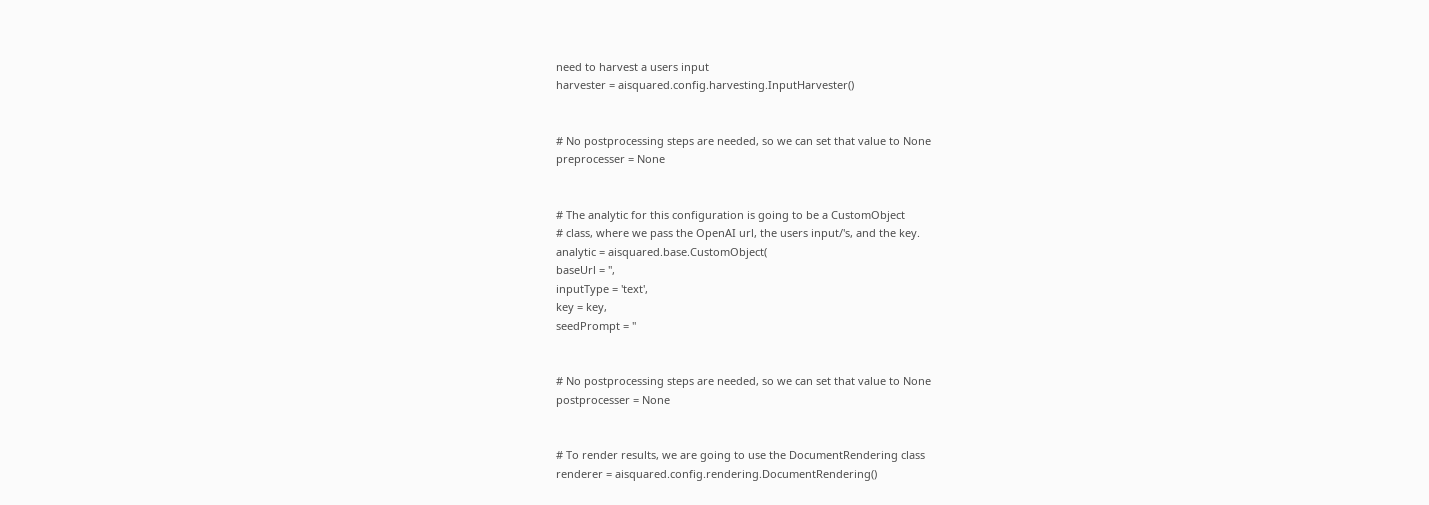need to harvest a users input
harvester = aisquared.config.harvesting.InputHarvester()


# No postprocessing steps are needed, so we can set that value to None
preprocesser = None


# The analytic for this configuration is going to be a CustomObject
# class, where we pass the OpenAI url, the users input/'s, and the key.
analytic = aisquared.base.CustomObject(
baseUrl = '',
inputType = 'text',
key = key,
seedPrompt = ''


# No postprocessing steps are needed, so we can set that value to None
postprocesser = None


# To render results, we are going to use the DocumentRendering class
renderer = aisquared.config.rendering.DocumentRendering()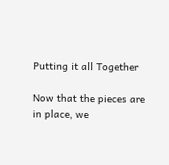Putting it all Together

Now that the pieces are in place, we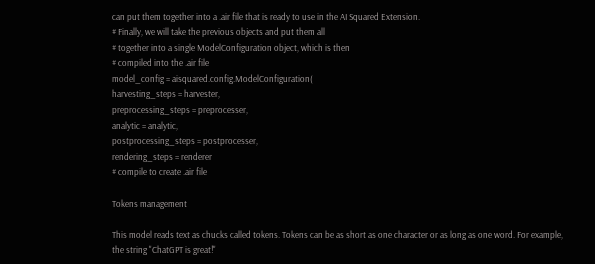can put them together into a .air file that is ready to use in the AI Squared Extension.
# Finally, we will take the previous objects and put them all
# together into a single ModelConfiguration object, which is then
# compiled into the .air file
model_config = aisquared.config.ModelConfiguration(
harvesting_steps = harvester,
preprocessing_steps = preprocesser,
analytic = analytic,
postprocessing_steps = postprocesser,
rendering_steps = renderer
# compile to create .air file

Tokens management

This model reads text as chucks called tokens. Tokens can be as short as one character or as long as one word. For example,
the string "ChatGPT is great!"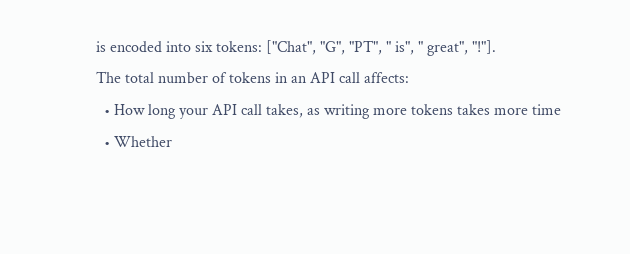is encoded into six tokens: ["Chat", "G", "PT", " is", " great", "!"].
The total number of tokens in an API call affects:
  • How long your API call takes, as writing more tokens takes more time
  • Whether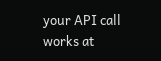your API call works at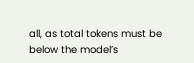all, as total tokens must be below the model’s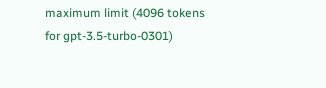maximum limit (4096 tokens for gpt-3.5-turbo-0301)